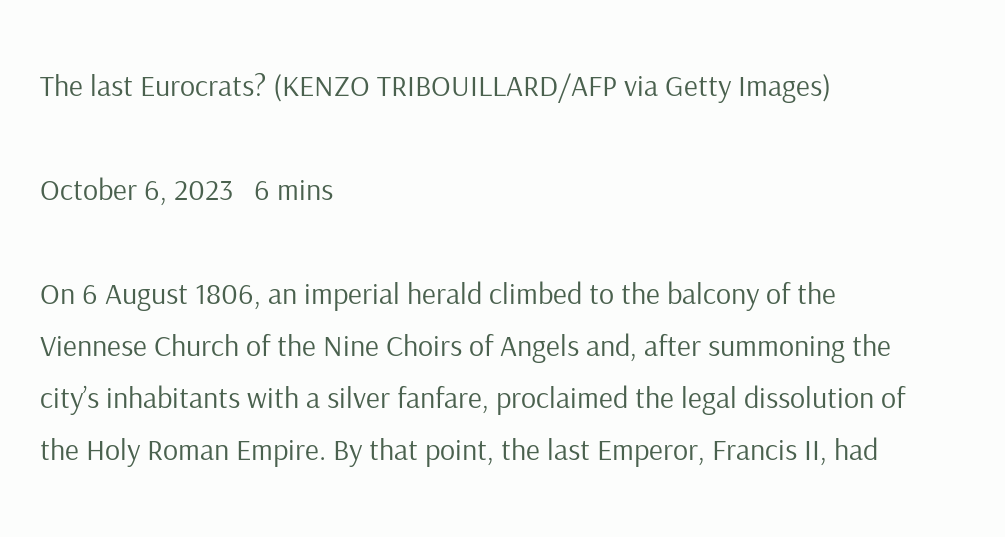The last Eurocrats? (KENZO TRIBOUILLARD/AFP via Getty Images)

October 6, 2023   6 mins

On 6 August 1806, an imperial herald climbed to the balcony of the Viennese Church of the Nine Choirs of Angels and, after summoning the city’s inhabitants with a silver fanfare, proclaimed the legal dissolution of the Holy Roman Empire. By that point, the last Emperor, Francis II, had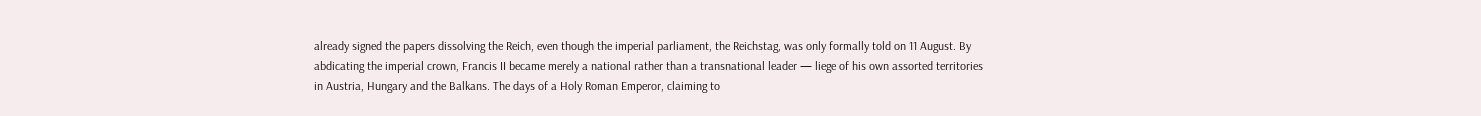already signed the papers dissolving the Reich, even though the imperial parliament, the Reichstag, was only formally told on 11 August. By abdicating the imperial crown, Francis II became merely a national rather than a transnational leader — liege of his own assorted territories in Austria, Hungary and the Balkans. The days of a Holy Roman Emperor, claiming to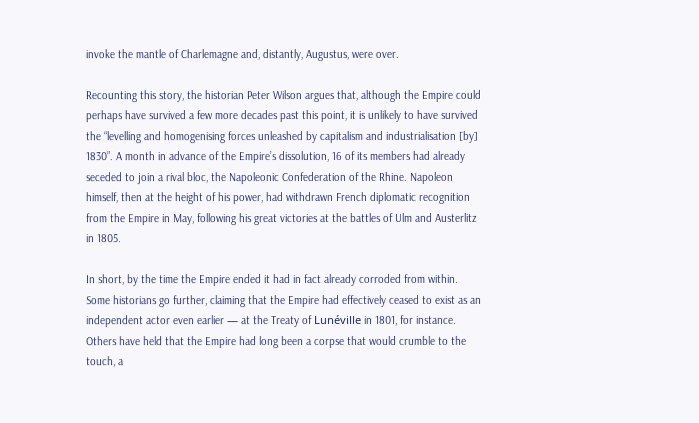invoke the mantle of Charlemagne and, distantly, Augustus, were over.

Recounting this story, the historian Peter Wilson argues that, although the Empire could perhaps have survived a few more decades past this point, it is unlikely to have survived the “levelling and homogenising forces unleashed by capitalism and industrialisation [by] 1830”. A month in advance of the Empire’s dissolution, 16 of its members had already seceded to join a rival bloc, the Napoleonic Confederation of the Rhine. Napoleon himself, then at the height of his power, had withdrawn French diplomatic recognition from the Empire in May, following his great victories at the battles of Ulm and Austerlitz in 1805.

In short, by the time the Empire ended it had in fact already corroded from within. Some historians go further, claiming that the Empire had effectively ceased to exist as an independent actor even earlier — at the Treaty of Lunéville in 1801, for instance. Others have held that the Empire had long been a corpse that would crumble to the touch, a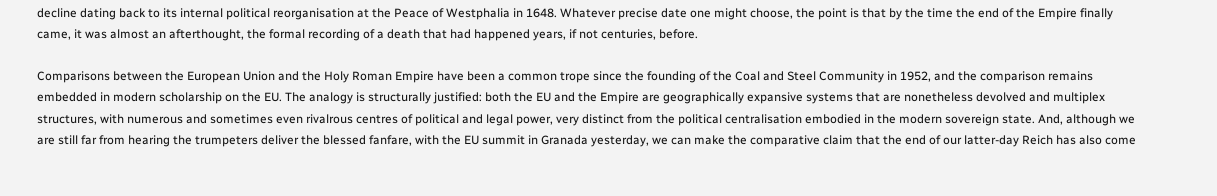decline dating back to its internal political reorganisation at the Peace of Westphalia in 1648. Whatever precise date one might choose, the point is that by the time the end of the Empire finally came, it was almost an afterthought, the formal recording of a death that had happened years, if not centuries, before.

Comparisons between the European Union and the Holy Roman Empire have been a common trope since the founding of the Coal and Steel Community in 1952, and the comparison remains embedded in modern scholarship on the EU. The analogy is structurally justified: both the EU and the Empire are geographically expansive systems that are nonetheless devolved and multiplex structures, with numerous and sometimes even rivalrous centres of political and legal power, very distinct from the political centralisation embodied in the modern sovereign state. And, although we are still far from hearing the trumpeters deliver the blessed fanfare, with the EU summit in Granada yesterday, we can make the comparative claim that the end of our latter-day Reich has also come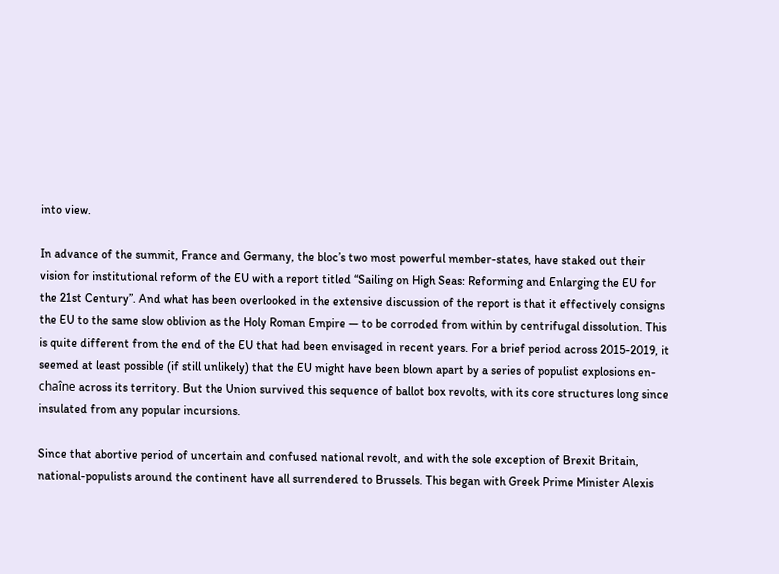into view.

In advance of the summit, France and Germany, the bloc’s two most powerful member-states, have staked out their vision for institutional reform of the EU with a report titled “Sailing on High Seas: Reforming and Enlarging the EU for the 21st Century”. And what has been overlooked in the extensive discussion of the report is that it effectively consigns the EU to the same slow oblivion as the Holy Roman Empire — to be corroded from within by centrifugal dissolution. This is quite different from the end of the EU that had been envisaged in recent years. For a brief period across 2015-2019, it seemed at least possible (if still unlikely) that the EU might have been blown apart by a series of populist explosions en-chaîne across its territory. But the Union survived this sequence of ballot box revolts, with its core structures long since insulated from any popular incursions.

Since that abortive period of uncertain and confused national revolt, and with the sole exception of Brexit Britain, national-populists around the continent have all surrendered to Brussels. This began with Greek Prime Minister Alexis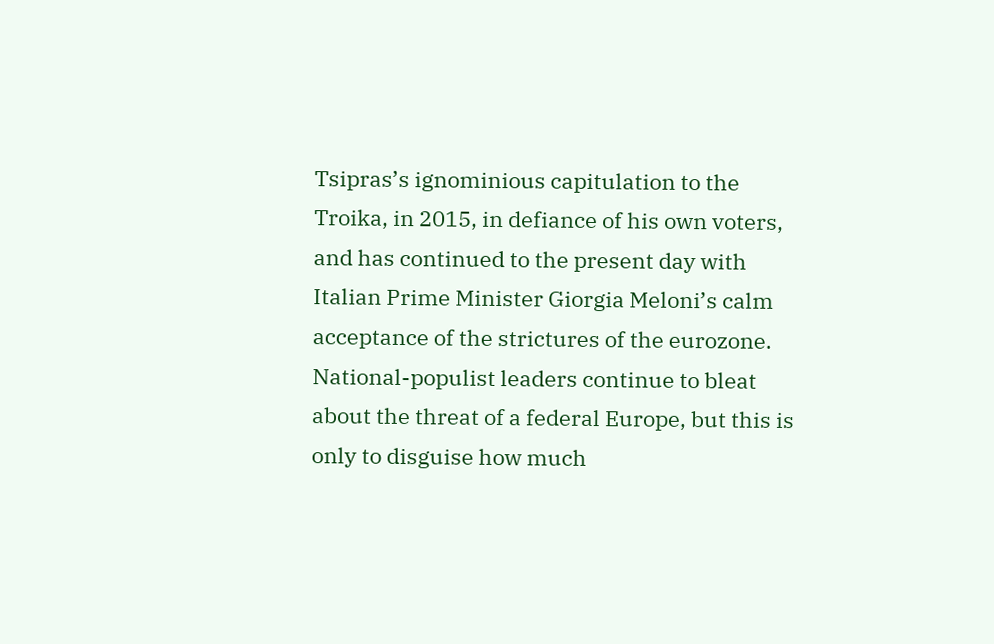Tsipras’s ignominious capitulation to the Troika, in 2015, in defiance of his own voters, and has continued to the present day with Italian Prime Minister Giorgia Meloni’s calm acceptance of the strictures of the eurozone. National-populist leaders continue to bleat about the threat of a federal Europe, but this is only to disguise how much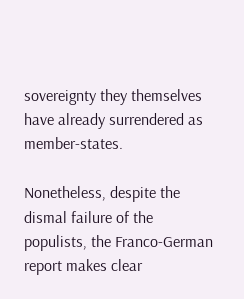sovereignty they themselves have already surrendered as member-states.

Nonetheless, despite the dismal failure of the populists, the Franco-German report makes clear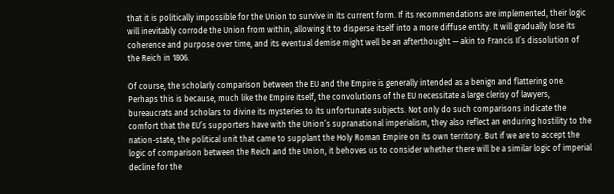that it is politically impossible for the Union to survive in its current form. If its recommendations are implemented, their logic will inevitably corrode the Union from within, allowing it to disperse itself into a more diffuse entity. It will gradually lose its coherence and purpose over time, and its eventual demise might well be an afterthought — akin to Francis II’s dissolution of the Reich in 1806.

Of course, the scholarly comparison between the EU and the Empire is generally intended as a benign and flattering one. Perhaps this is because, much like the Empire itself, the convolutions of the EU necessitate a large clerisy of lawyers, bureaucrats and scholars to divine its mysteries to its unfortunate subjects. Not only do such comparisons indicate the comfort that the EU’s supporters have with the Union’s supranational imperialism, they also reflect an enduring hostility to the nation-state, the political unit that came to supplant the Holy Roman Empire on its own territory. But if we are to accept the logic of comparison between the Reich and the Union, it behoves us to consider whether there will be a similar logic of imperial decline for the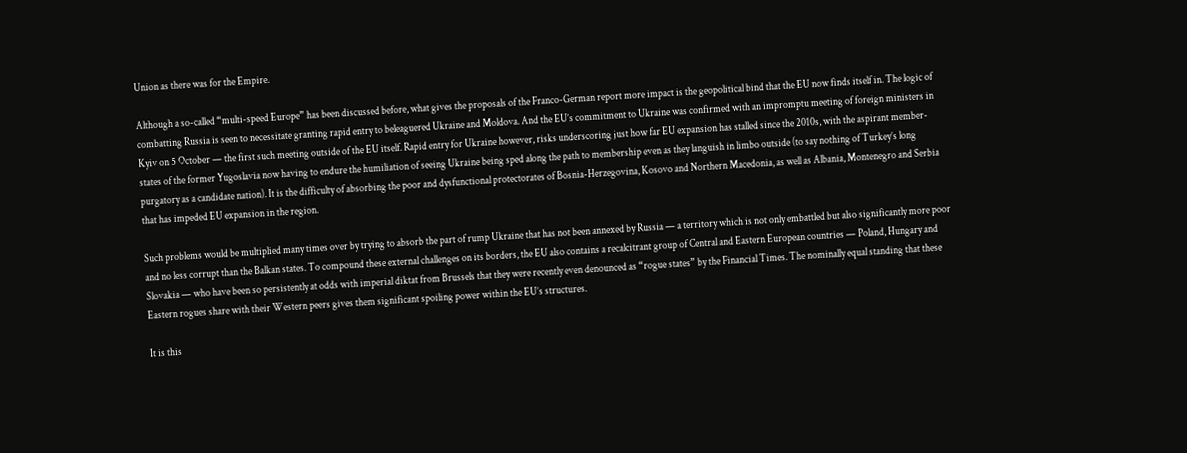Union as there was for the Empire.

Although a so-called “multi-speed Europe” has been discussed before, what gives the proposals of the Franco-German report more impact is the geopolitical bind that the EU now finds itself in. The logic of combatting Russia is seen to necessitate granting rapid entry to beleaguered Ukraine and Moldova. And the EU’s commitment to Ukraine was confirmed with an impromptu meeting of foreign ministers in Kyiv on 5 October — the first such meeting outside of the EU itself. Rapid entry for Ukraine however, risks underscoring just how far EU expansion has stalled since the 2010s, with the aspirant member-states of the former Yugoslavia now having to endure the humiliation of seeing Ukraine being sped along the path to membership even as they languish in limbo outside (to say nothing of Turkey’s long purgatory as a candidate nation). It is the difficulty of absorbing the poor and dysfunctional protectorates of Bosnia-Herzegovina, Kosovo and Northern Macedonia, as well as Albania, Montenegro and Serbia that has impeded EU expansion in the region.

Such problems would be multiplied many times over by trying to absorb the part of rump Ukraine that has not been annexed by Russia — a territory which is not only embattled but also significantly more poor and no less corrupt than the Balkan states. To compound these external challenges on its borders, the EU also contains a recalcitrant group of Central and Eastern European countries — Poland, Hungary and Slovakia — who have been so persistently at odds with imperial diktat from Brussels that they were recently even denounced as “rogue states” by the Financial Times. The nominally equal standing that these Eastern rogues share with their Western peers gives them significant spoiling power within the EU’s structures.

It is this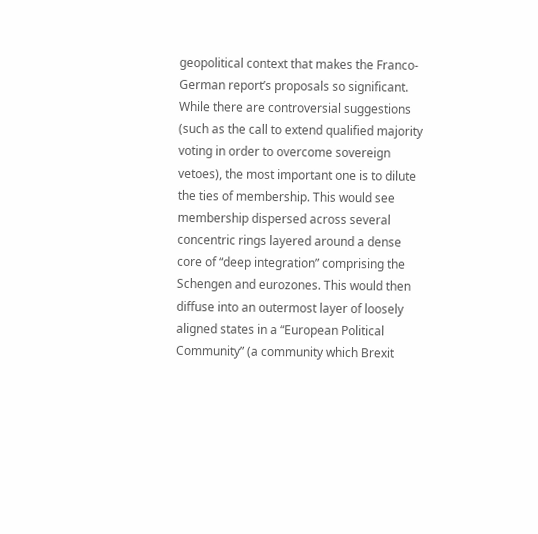geopolitical context that makes the Franco-German report’s proposals so significant. While there are controversial suggestions (such as the call to extend qualified majority voting in order to overcome sovereign vetoes), the most important one is to dilute the ties of membership. This would see membership dispersed across several concentric rings layered around a dense core of “deep integration” comprising the Schengen and eurozones. This would then diffuse into an outermost layer of loosely aligned states in a “European Political Community” (a community which Brexit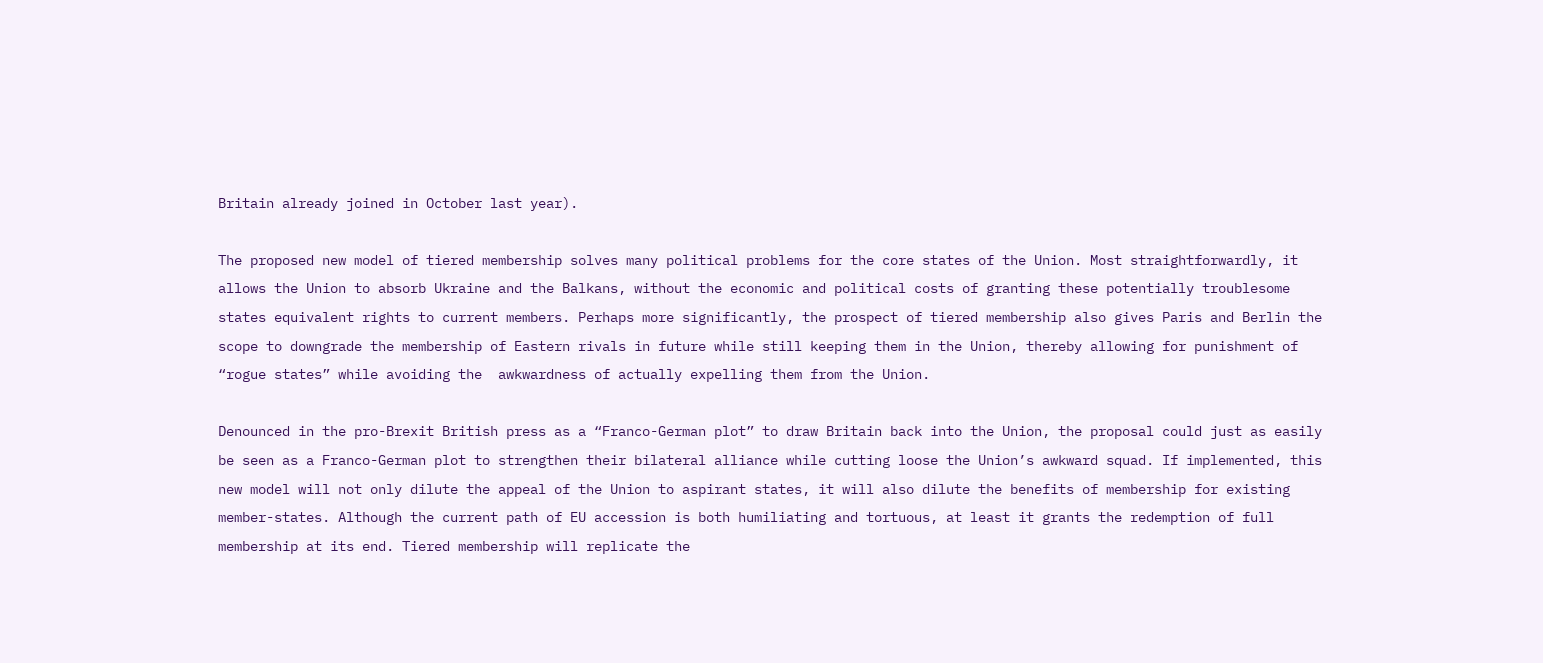Britain already joined in October last year).

The proposed new model of tiered membership solves many political problems for the core states of the Union. Most straightforwardly, it allows the Union to absorb Ukraine and the Balkans, without the economic and political costs of granting these potentially troublesome states equivalent rights to current members. Perhaps more significantly, the prospect of tiered membership also gives Paris and Berlin the scope to downgrade the membership of Eastern rivals in future while still keeping them in the Union, thereby allowing for punishment of “rogue states” while avoiding the  awkwardness of actually expelling them from the Union.

Denounced in the pro-Brexit British press as a “Franco-German plot” to draw Britain back into the Union, the proposal could just as easily be seen as a Franco-German plot to strengthen their bilateral alliance while cutting loose the Union’s awkward squad. If implemented, this new model will not only dilute the appeal of the Union to aspirant states, it will also dilute the benefits of membership for existing member-states. Although the current path of EU accession is both humiliating and tortuous, at least it grants the redemption of full membership at its end. Tiered membership will replicate the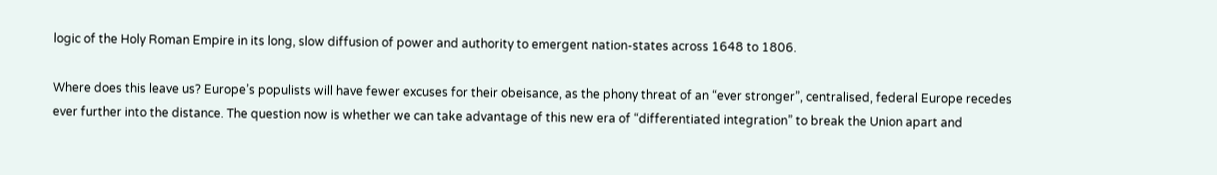logic of the Holy Roman Empire in its long, slow diffusion of power and authority to emergent nation-states across 1648 to 1806.

Where does this leave us? Europe’s populists will have fewer excuses for their obeisance, as the phony threat of an “ever stronger”, centralised, federal Europe recedes ever further into the distance. The question now is whether we can take advantage of this new era of “differentiated integration” to break the Union apart and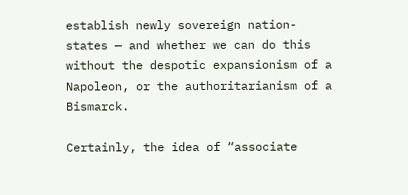establish newly sovereign nation-states — and whether we can do this without the despotic expansionism of a Napoleon, or the authoritarianism of a Bismarck.

Certainly, the idea of “associate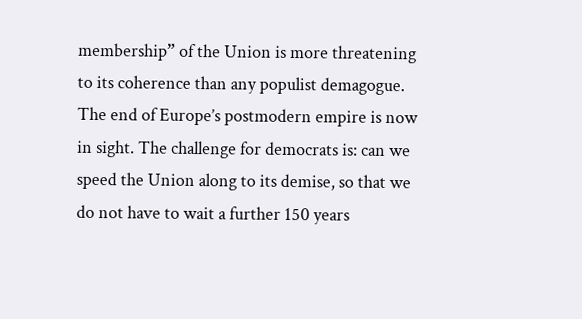membership” of the Union is more threatening to its coherence than any populist demagogue. The end of Europe’s postmodern empire is now in sight. The challenge for democrats is: can we speed the Union along to its demise, so that we do not have to wait a further 150 years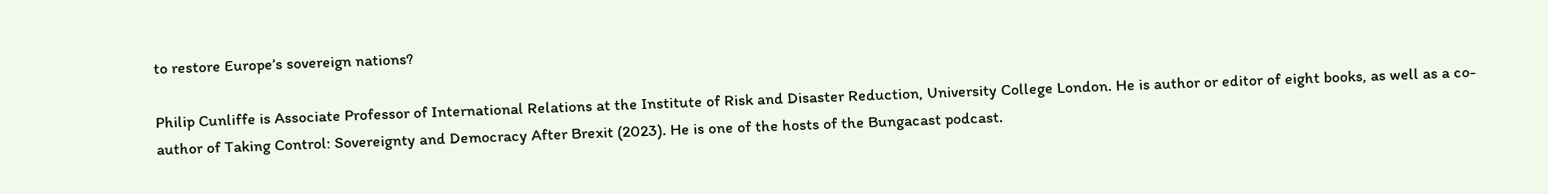to restore Europe’s sovereign nations?

Philip Cunliffe is Associate Professor of International Relations at the Institute of Risk and Disaster Reduction, University College London. He is author or editor of eight books, as well as a co-author of Taking Control: Sovereignty and Democracy After Brexit (2023). He is one of the hosts of the Bungacast podcast.